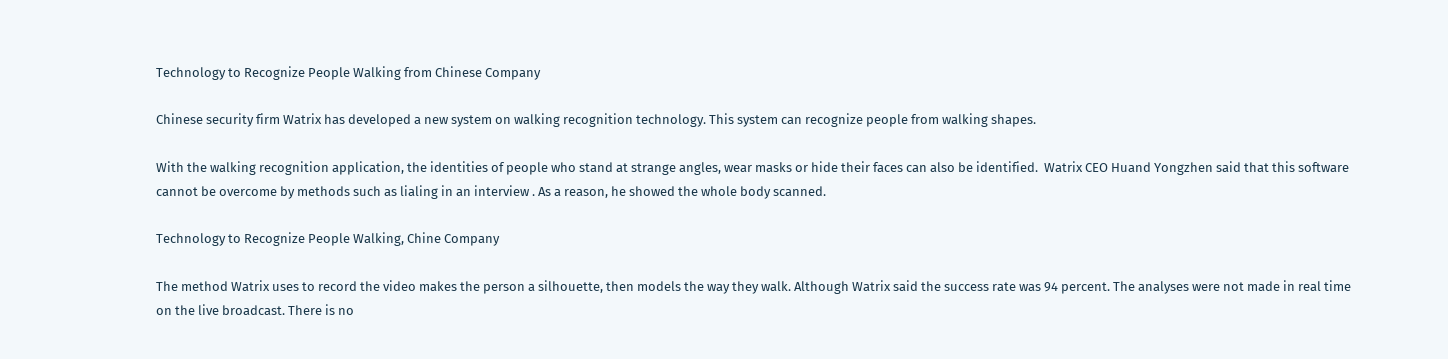Technology to Recognize People Walking from Chinese Company

Chinese security firm Watrix has developed a new system on walking recognition technology. This system can recognize people from walking shapes.

With the walking recognition application, the identities of people who stand at strange angles, wear masks or hide their faces can also be identified.  Watrix CEO Huand Yongzhen said that this software cannot be overcome by methods such as lialing in an interview . As a reason, he showed the whole body scanned.

Technology to Recognize People Walking, Chine Company

The method Watrix uses to record the video makes the person a silhouette, then models the way they walk. Although Watrix said the success rate was 94 percent. The analyses were not made in real time on the live broadcast. There is no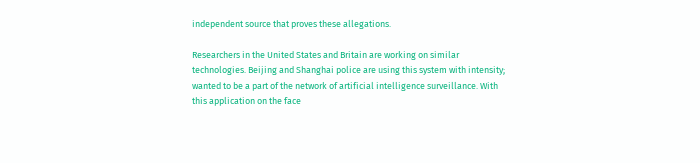independent source that proves these allegations.

Researchers in the United States and Britain are working on similar technologies. Beijing and Shanghai police are using this system with intensity; wanted to be a part of the network of artificial intelligence surveillance. With this application on the face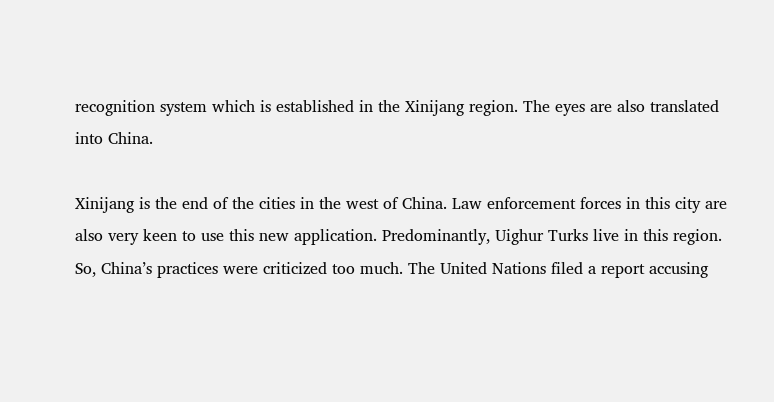recognition system which is established in the Xinijang region. The eyes are also translated into China.

Xinijang is the end of the cities in the west of China. Law enforcement forces in this city are also very keen to use this new application. Predominantly, Uighur Turks live in this region. So, China’s practices were criticized too much. The United Nations filed a report accusing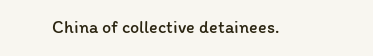China of collective detainees.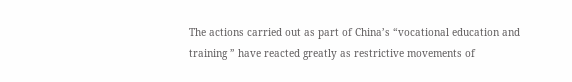The actions carried out as part of China’s “vocational education and training ” have reacted greatly as restrictive movements of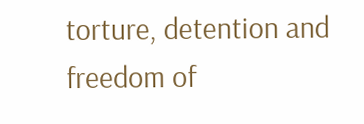torture, detention and freedom of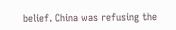belief. China was refusing the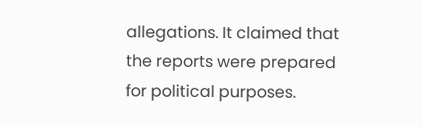allegations. It claimed that the reports were prepared for political purposes.